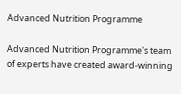Advanced Nutrition Programme

Advanced Nutrition Programme's team of experts have created award-winning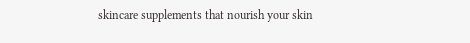skincare supplements that nourish your skin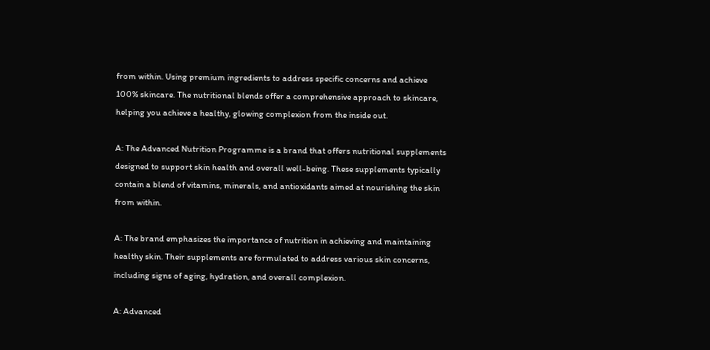from within. Using premium ingredients to address specific concerns and achieve 100% skincare. The nutritional blends offer a comprehensive approach to skincare, helping you achieve a healthy, glowing complexion from the inside out.

A: The Advanced Nutrition Programme is a brand that offers nutritional supplements designed to support skin health and overall well-being. These supplements typically contain a blend of vitamins, minerals, and antioxidants aimed at nourishing the skin from within.

A: The brand emphasizes the importance of nutrition in achieving and maintaining healthy skin. Their supplements are formulated to address various skin concerns, including signs of aging, hydration, and overall complexion.

A: Advanced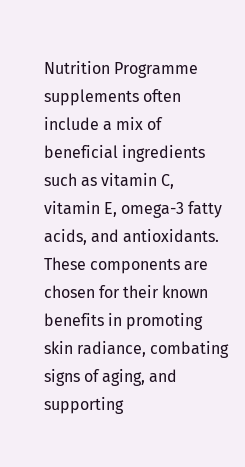Nutrition Programme supplements often include a mix of beneficial ingredients such as vitamin C, vitamin E, omega-3 fatty acids, and antioxidants. These components are chosen for their known benefits in promoting skin radiance, combating signs of aging, and supporting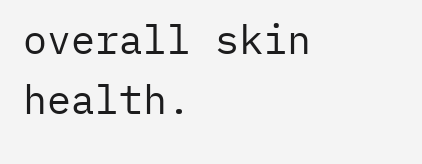overall skin health.